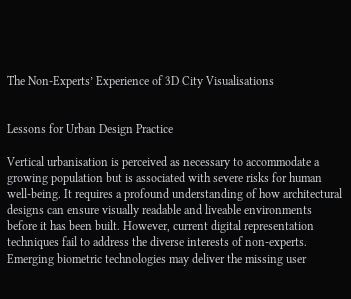The Non-Experts’ Experience of 3D City Visualisations


Lessons for Urban Design Practice

Vertical urbanisation is perceived as necessary to accommodate a growing population but is associated with severe risks for human well-being. It requires a profound understanding of how architectural designs can ensure visually readable and liveable environments before it has been built. However, current digital representation techniques fail to address the diverse interests of non-experts. Emerging biometric technologies may deliver the missing user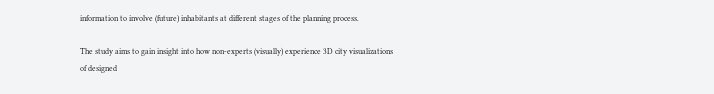information to involve (future) inhabitants at different stages of the planning process.

The study aims to gain insight into how non-experts (visually) experience 3D city visualizations of designed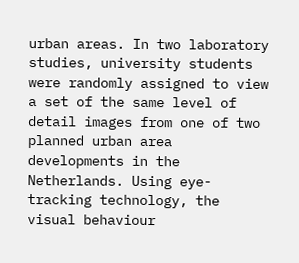urban areas. In two laboratory studies, university students were randomly assigned to view a set of the same level of detail images from one of two planned urban area developments in the Netherlands. Using eye-tracking technology, the visual behaviour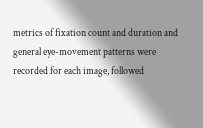metrics of fixation count and duration and general eye-movement patterns were recorded for each image, followed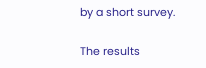by a short survey.

The results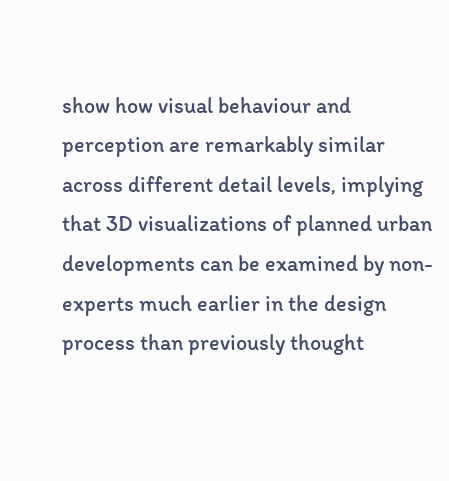show how visual behaviour and perception are remarkably similar across different detail levels, implying that 3D visualizations of planned urban developments can be examined by non-experts much earlier in the design process than previously thought